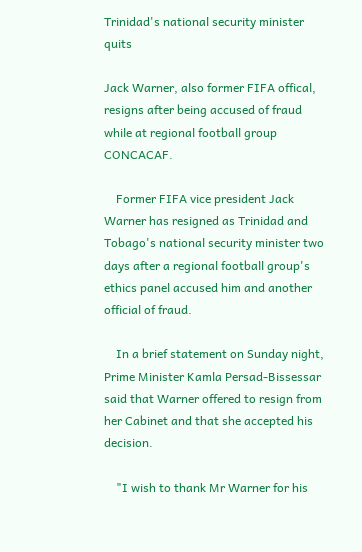Trinidad's national security minister quits

Jack Warner, also former FIFA offical, resigns after being accused of fraud while at regional football group CONCACAF.

    Former FIFA vice president Jack Warner has resigned as Trinidad and Tobago's national security minister two days after a regional football group's ethics panel accused him and another official of fraud.

    In a brief statement on Sunday night, Prime Minister Kamla Persad-Bissessar said that Warner offered to resign from her Cabinet and that she accepted his decision.

    "I wish to thank Mr Warner for his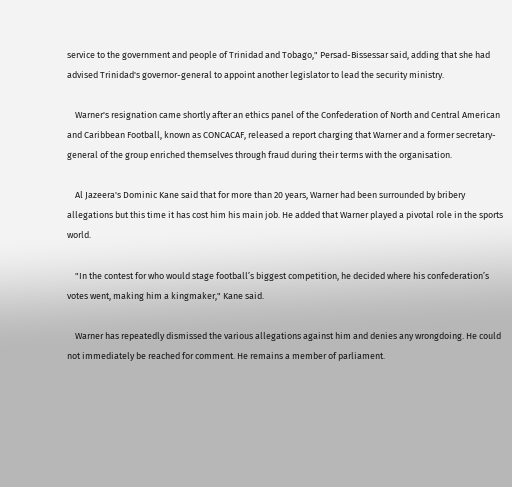service to the government and people of Trinidad and Tobago," Persad-Bissessar said, adding that she had advised Trinidad's governor-general to appoint another legislator to lead the security ministry.

    Warner's resignation came shortly after an ethics panel of the Confederation of North and Central American and Caribbean Football, known as CONCACAF, released a report charging that Warner and a former secretary-general of the group enriched themselves through fraud during their terms with the organisation.

    Al Jazeera's Dominic Kane said that for more than 20 years, Warner had been surrounded by bribery allegations but this time it has cost him his main job. He added that Warner played a pivotal role in the sports world.

    "In the contest for who would stage football’s biggest competition, he decided where his confederation’s votes went, making him a kingmaker," Kane said.

    Warner has repeatedly dismissed the various allegations against him and denies any wrongdoing. He could not immediately be reached for comment. He remains a member of parliament.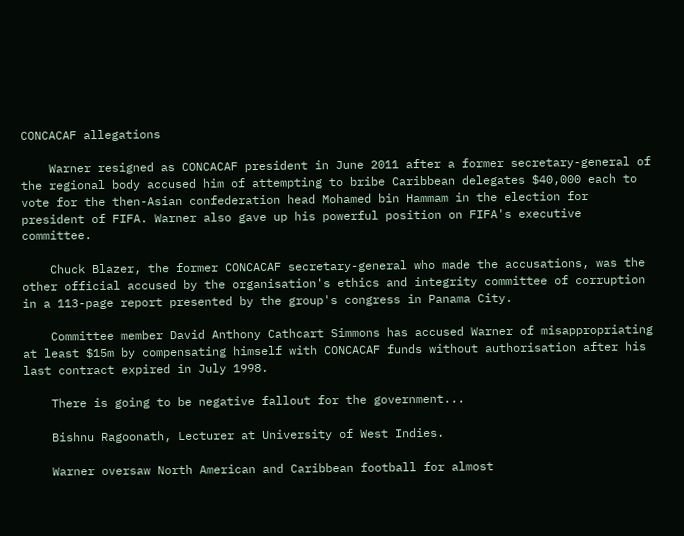CONCACAF allegations

    Warner resigned as CONCACAF president in June 2011 after a former secretary-general of the regional body accused him of attempting to bribe Caribbean delegates $40,000 each to vote for the then-Asian confederation head Mohamed bin Hammam in the election for president of FIFA. Warner also gave up his powerful position on FIFA's executive committee.

    Chuck Blazer, the former CONCACAF secretary-general who made the accusations, was the other official accused by the organisation's ethics and integrity committee of corruption in a 113-page report presented by the group's congress in Panama City.

    Committee member David Anthony Cathcart Simmons has accused Warner of misappropriating at least $15m by compensating himself with CONCACAF funds without authorisation after his last contract expired in July 1998.

    There is going to be negative fallout for the government...

    Bishnu Ragoonath, Lecturer at University of West Indies.

    Warner oversaw North American and Caribbean football for almost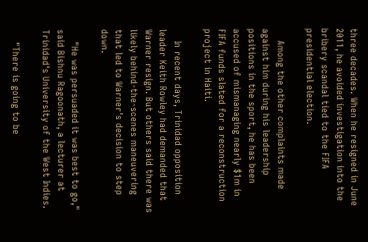three decades. When he resigned in June 2011, he avoided investigation into the bribery scandal tied to the FIFA presidential election.

    Among the other complaints made against him during his leadership positions in the sport, he has been accused of mismanaging nearly $1m in FIFA funds slated for a reconstruction project in Haiti.

    In recent days, Trinidad opposition leader Keith Rowley had demanded that Warner resign. But others said there was likely behind-the-scenes maneuvering that led to Warner's decision to step down.

    "He was persuaded it was best to go," said Bishnu Ragoonath, a lecturer at Trinidad's University of the West Indies.

    "There is going to be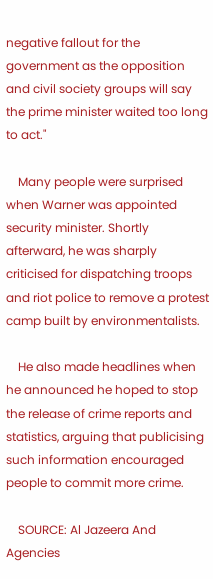negative fallout for the government as the opposition and civil society groups will say the prime minister waited too long to act."

    Many people were surprised when Warner was appointed security minister. Shortly afterward, he was sharply criticised for dispatching troops and riot police to remove a protest camp built by environmentalists.

    He also made headlines when he announced he hoped to stop the release of crime reports and statistics, arguing that publicising such information encouraged people to commit more crime.

    SOURCE: Al Jazeera And Agencies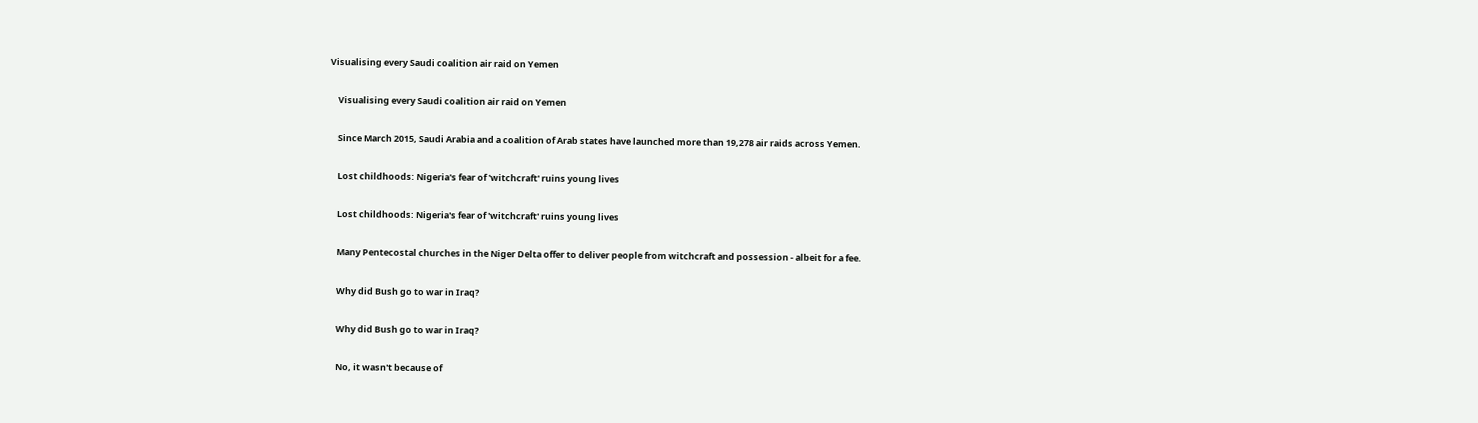Visualising every Saudi coalition air raid on Yemen

    Visualising every Saudi coalition air raid on Yemen

    Since March 2015, Saudi Arabia and a coalition of Arab states have launched more than 19,278 air raids across Yemen.

    Lost childhoods: Nigeria's fear of 'witchcraft' ruins young lives

    Lost childhoods: Nigeria's fear of 'witchcraft' ruins young lives

    Many Pentecostal churches in the Niger Delta offer to deliver people from witchcraft and possession - albeit for a fee.

    Why did Bush go to war in Iraq?

    Why did Bush go to war in Iraq?

    No, it wasn't because of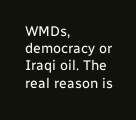WMDs, democracy or Iraqi oil. The real reason is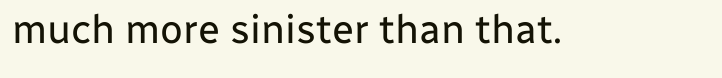much more sinister than that.